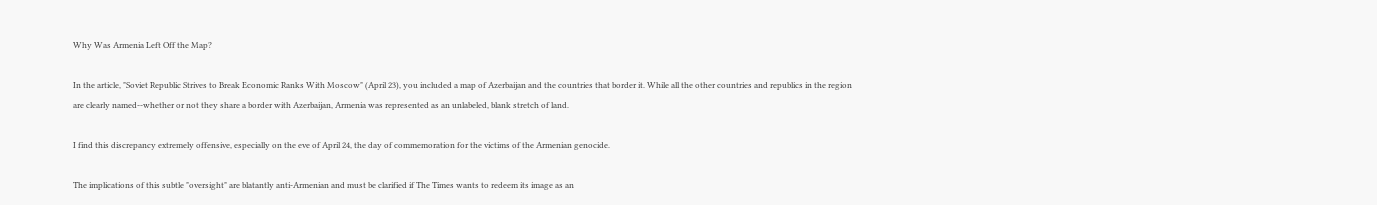Why Was Armenia Left Off the Map?

In the article, "Soviet Republic Strives to Break Economic Ranks With Moscow" (April 23), you included a map of Azerbaijan and the countries that border it. While all the other countries and republics in the region are clearly named--whether or not they share a border with Azerbaijan, Armenia was represented as an unlabeled, blank stretch of land.

I find this discrepancy extremely offensive, especially on the eve of April 24, the day of commemoration for the victims of the Armenian genocide.

The implications of this subtle "oversight" are blatantly anti-Armenian and must be clarified if The Times wants to redeem its image as an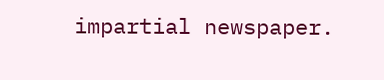impartial newspaper.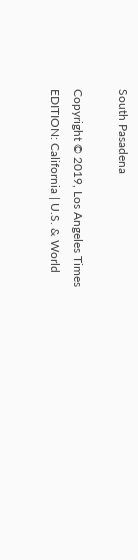South Pasadena

Copyright © 2019, Los Angeles Times
EDITION: California | U.S. & World